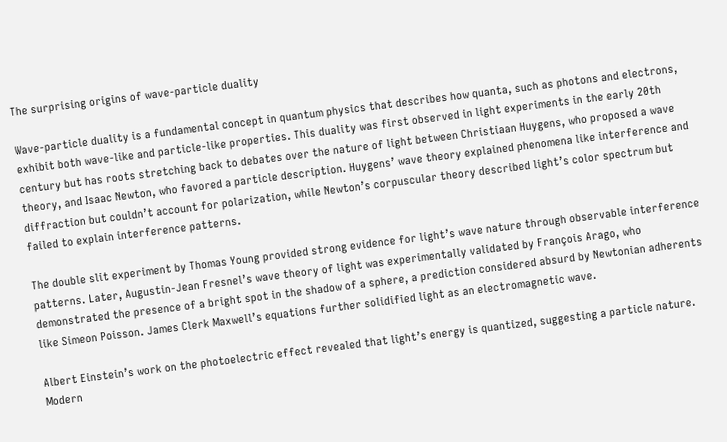The surprising origins of wave-particle duality

Wave-particle duality is a fundamental concept in quantum physics that describes how quanta, such as photons and electrons, exhibit both wave-like and particle-like properties. This duality was first observed in light experiments in the early 20th century but has roots stretching back to debates over the nature of light between Christiaan Huygens, who proposed a wave theory, and Isaac Newton, who favored a particle description. Huygens’ wave theory explained phenomena like interference and diffraction but couldn’t account for polarization, while Newton’s corpuscular theory described light’s color spectrum but failed to explain interference patterns.

The double slit experiment by Thomas Young provided strong evidence for light’s wave nature through observable interference patterns. Later, Augustin-Jean Fresnel’s wave theory of light was experimentally validated by François Arago, who demonstrated the presence of a bright spot in the shadow of a sphere, a prediction considered absurd by Newtonian adherents like Simeon Poisson. James Clerk Maxwell’s equations further solidified light as an electromagnetic wave.

Albert Einstein’s work on the photoelectric effect revealed that light’s energy is quantized, suggesting a particle nature. Modern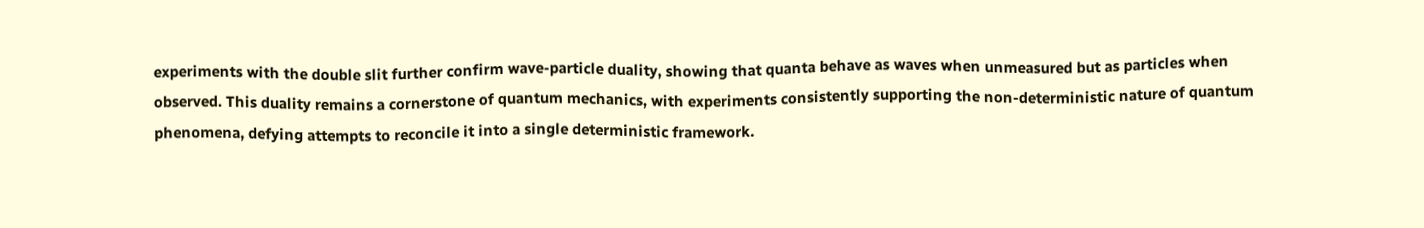experiments with the double slit further confirm wave-particle duality, showing that quanta behave as waves when unmeasured but as particles when observed. This duality remains a cornerstone of quantum mechanics, with experiments consistently supporting the non-deterministic nature of quantum phenomena, defying attempts to reconcile it into a single deterministic framework.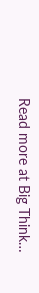Read more at Big Think…